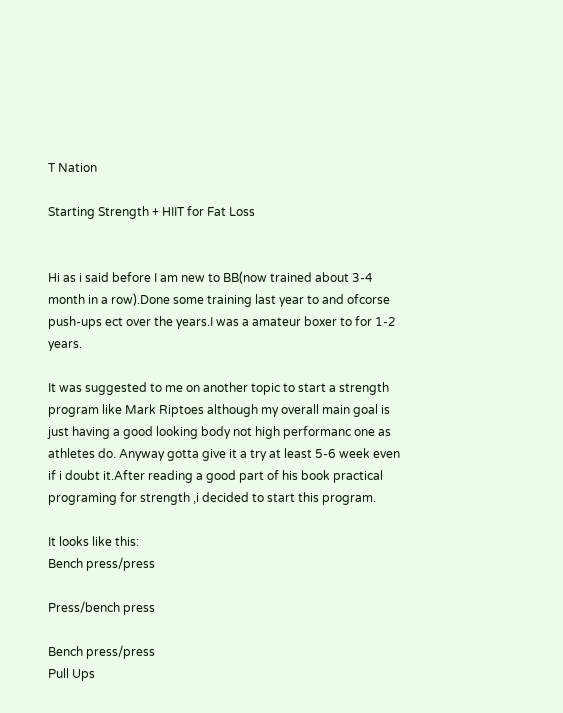T Nation

Starting Strength + HIIT for Fat Loss


Hi as i said before I am new to BB(now trained about 3-4 month in a row).Done some training last year to and ofcorse push-ups ect over the years.I was a amateur boxer to for 1-2 years.

It was suggested to me on another topic to start a strength program like Mark Riptoes although my overall main goal is just having a good looking body not high performanc one as athletes do. Anyway gotta give it a try at least 5-6 week even if i doubt it.After reading a good part of his book practical programing for strength ,i decided to start this program.

It looks like this:
Bench press/press

Press/bench press

Bench press/press
Pull Ups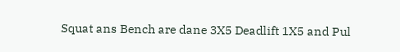Squat ans Bench are dane 3X5 Deadlift 1X5 and Pul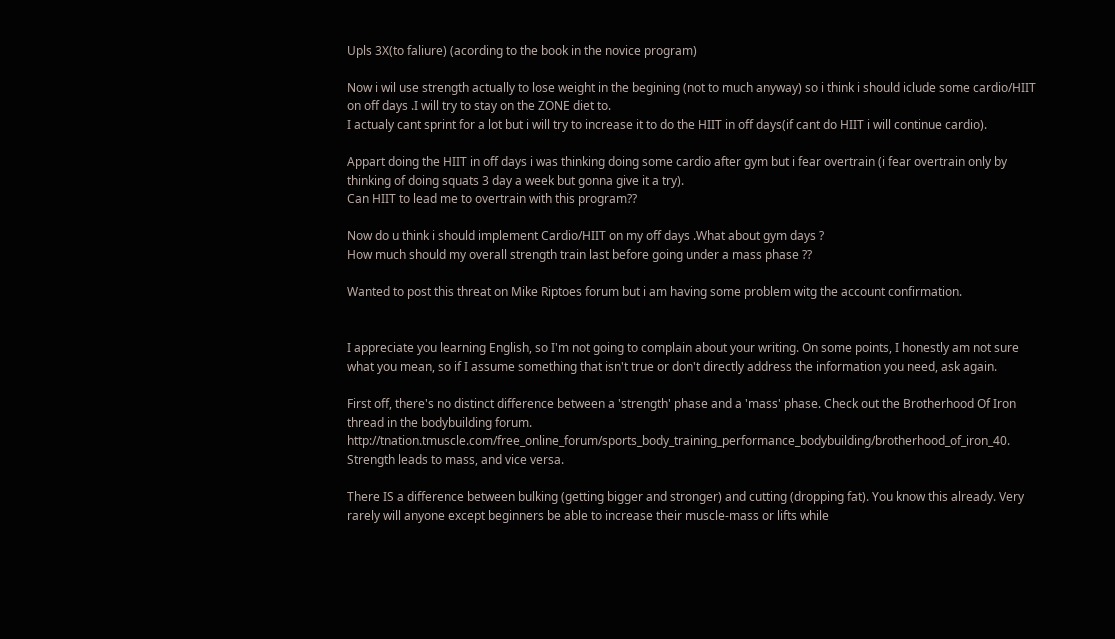Upls 3X(to faliure) (acording to the book in the novice program)

Now i wil use strength actually to lose weight in the begining (not to much anyway) so i think i should iclude some cardio/HIIT on off days .I will try to stay on the ZONE diet to.
I actualy cant sprint for a lot but i will try to increase it to do the HIIT in off days(if cant do HIIT i will continue cardio).

Appart doing the HIIT in off days i was thinking doing some cardio after gym but i fear overtrain (i fear overtrain only by thinking of doing squats 3 day a week but gonna give it a try).
Can HIIT to lead me to overtrain with this program??

Now do u think i should implement Cardio/HIIT on my off days .What about gym days ?
How much should my overall strength train last before going under a mass phase ??

Wanted to post this threat on Mike Riptoes forum but i am having some problem witg the account confirmation.


I appreciate you learning English, so I'm not going to complain about your writing. On some points, I honestly am not sure what you mean, so if I assume something that isn't true or don't directly address the information you need, ask again.

First off, there's no distinct difference between a 'strength' phase and a 'mass' phase. Check out the Brotherhood Of Iron thread in the bodybuilding forum. http://tnation.tmuscle.com/free_online_forum/sports_body_training_performance_bodybuilding/brotherhood_of_iron_40. Strength leads to mass, and vice versa.

There IS a difference between bulking (getting bigger and stronger) and cutting (dropping fat). You know this already. Very rarely will anyone except beginners be able to increase their muscle-mass or lifts while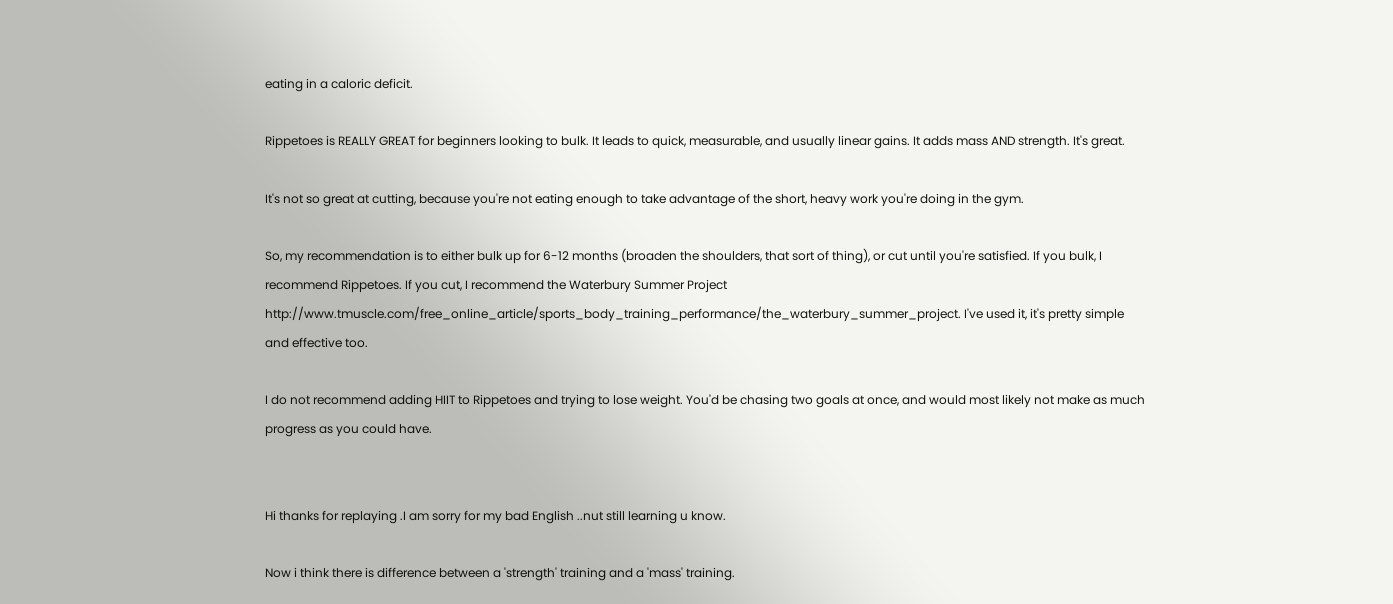eating in a caloric deficit.

Rippetoes is REALLY GREAT for beginners looking to bulk. It leads to quick, measurable, and usually linear gains. It adds mass AND strength. It's great.

It's not so great at cutting, because you're not eating enough to take advantage of the short, heavy work you're doing in the gym.

So, my recommendation is to either bulk up for 6-12 months (broaden the shoulders, that sort of thing), or cut until you're satisfied. If you bulk, I recommend Rippetoes. If you cut, I recommend the Waterbury Summer Project http://www.tmuscle.com/free_online_article/sports_body_training_performance/the_waterbury_summer_project. I've used it, it's pretty simple and effective too.

I do not recommend adding HIIT to Rippetoes and trying to lose weight. You'd be chasing two goals at once, and would most likely not make as much progress as you could have.


Hi thanks for replaying .I am sorry for my bad English ..nut still learning u know.

Now i think there is difference between a 'strength' training and a 'mass' training.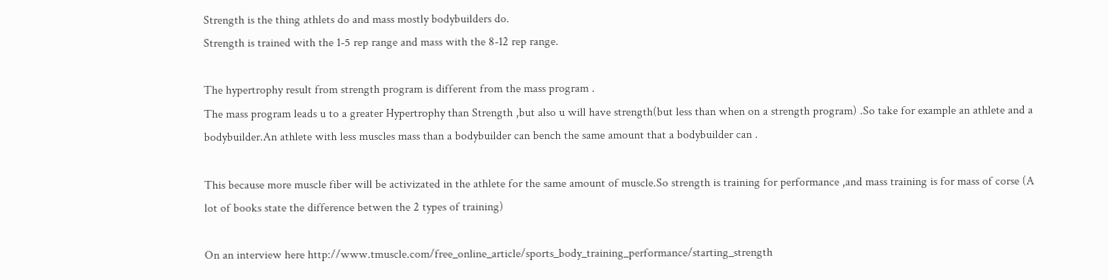Strength is the thing athlets do and mass mostly bodybuilders do.
Strength is trained with the 1-5 rep range and mass with the 8-12 rep range.

The hypertrophy result from strength program is different from the mass program .
The mass program leads u to a greater Hypertrophy than Strength ,but also u will have strength(but less than when on a strength program) .So take for example an athlete and a bodybuilder.An athlete with less muscles mass than a bodybuilder can bench the same amount that a bodybuilder can .

This because more muscle fiber will be activizated in the athlete for the same amount of muscle.So strength is training for performance ,and mass training is for mass of corse (A lot of books state the difference betwen the 2 types of training)

On an interview here http://www.tmuscle.com/free_online_article/sports_body_training_performance/starting_strength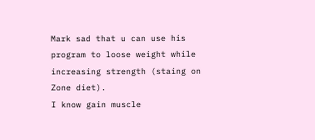Mark sad that u can use his program to loose weight while increasing strength (staing on Zone diet).
I know gain muscle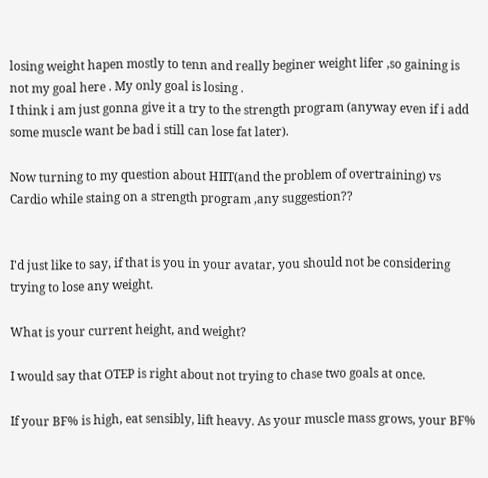losing weight hapen mostly to tenn and really beginer weight lifer ,so gaining is not my goal here . My only goal is losing .
I think i am just gonna give it a try to the strength program (anyway even if i add some muscle want be bad i still can lose fat later).

Now turning to my question about HIIT(and the problem of overtraining) vs Cardio while staing on a strength program ,any suggestion??


I'd just like to say, if that is you in your avatar, you should not be considering trying to lose any weight.

What is your current height, and weight?

I would say that OTEP is right about not trying to chase two goals at once.

If your BF% is high, eat sensibly, lift heavy. As your muscle mass grows, your BF%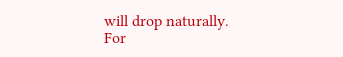will drop naturally.
For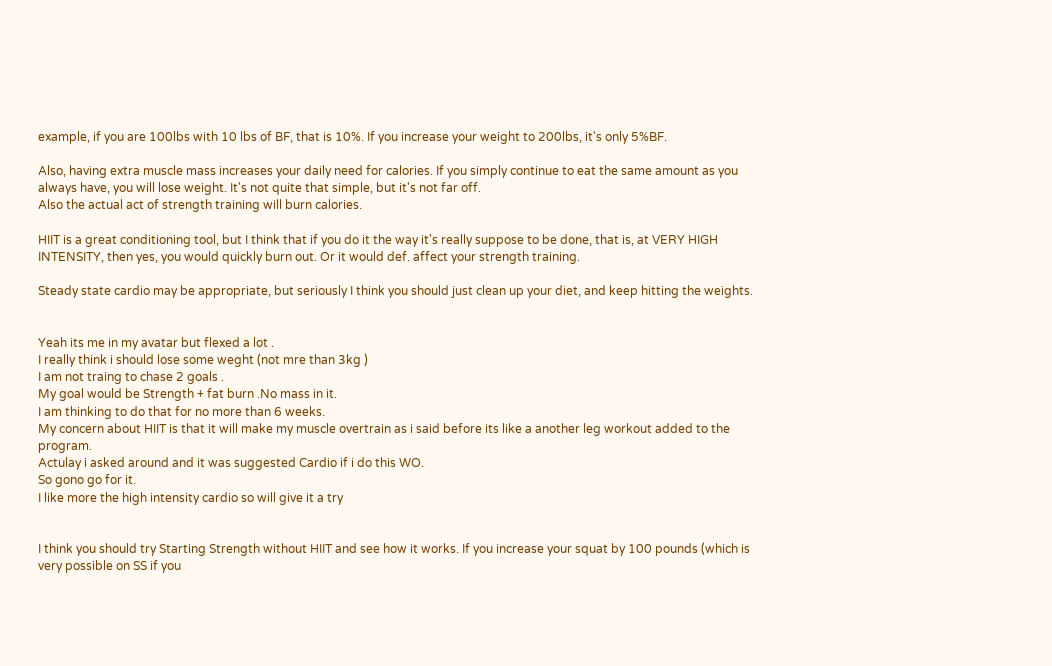example, if you are 100lbs with 10 lbs of BF, that is 10%. If you increase your weight to 200lbs, it's only 5%BF.

Also, having extra muscle mass increases your daily need for calories. If you simply continue to eat the same amount as you always have, you will lose weight. It's not quite that simple, but it's not far off.
Also the actual act of strength training will burn calories.

HIIT is a great conditioning tool, but I think that if you do it the way it's really suppose to be done, that is, at VERY HIGH INTENSITY, then yes, you would quickly burn out. Or it would def. affect your strength training.

Steady state cardio may be appropriate, but seriously I think you should just clean up your diet, and keep hitting the weights.


Yeah its me in my avatar but flexed a lot .
I really think i should lose some weght (not mre than 3kg )
I am not traing to chase 2 goals .
My goal would be Strength + fat burn .No mass in it.
I am thinking to do that for no more than 6 weeks.
My concern about HIIT is that it will make my muscle overtrain as i said before its like a another leg workout added to the program.
Actulay i asked around and it was suggested Cardio if i do this WO.
So gono go for it.
I like more the high intensity cardio so will give it a try


I think you should try Starting Strength without HIIT and see how it works. If you increase your squat by 100 pounds (which is very possible on SS if you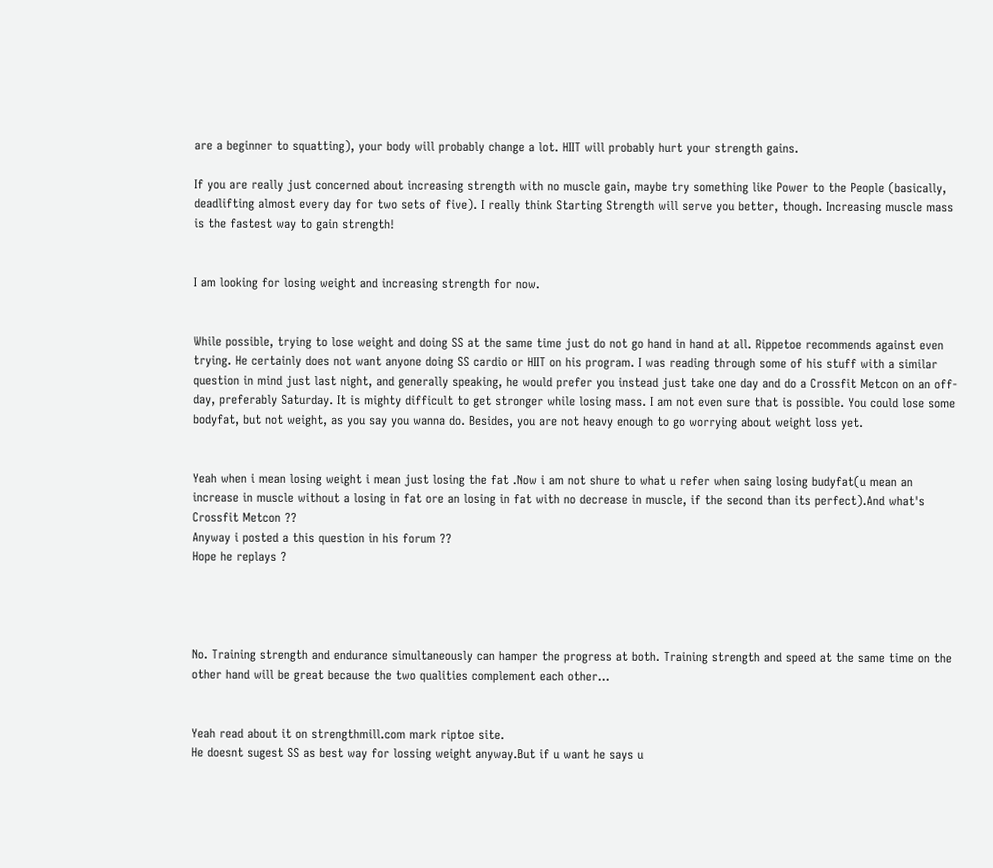are a beginner to squatting), your body will probably change a lot. HIIT will probably hurt your strength gains.

If you are really just concerned about increasing strength with no muscle gain, maybe try something like Power to the People (basically, deadlifting almost every day for two sets of five). I really think Starting Strength will serve you better, though. Increasing muscle mass is the fastest way to gain strength!


I am looking for losing weight and increasing strength for now.


While possible, trying to lose weight and doing SS at the same time just do not go hand in hand at all. Rippetoe recommends against even trying. He certainly does not want anyone doing SS cardio or HIIT on his program. I was reading through some of his stuff with a similar question in mind just last night, and generally speaking, he would prefer you instead just take one day and do a Crossfit Metcon on an off-day, preferably Saturday. It is mighty difficult to get stronger while losing mass. I am not even sure that is possible. You could lose some bodyfat, but not weight, as you say you wanna do. Besides, you are not heavy enough to go worrying about weight loss yet.


Yeah when i mean losing weight i mean just losing the fat .Now i am not shure to what u refer when saing losing budyfat(u mean an increase in muscle without a losing in fat ore an losing in fat with no decrease in muscle, if the second than its perfect).And what's Crossfit Metcon ??
Anyway i posted a this question in his forum ??
Hope he replays ?




No. Training strength and endurance simultaneously can hamper the progress at both. Training strength and speed at the same time on the other hand will be great because the two qualities complement each other...


Yeah read about it on strengthmill.com mark riptoe site.
He doesnt sugest SS as best way for lossing weight anyway.But if u want he says u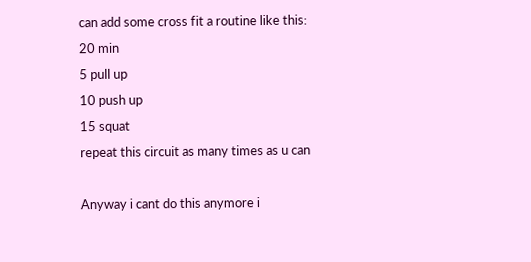can add some cross fit a routine like this:
20 min
5 pull up
10 push up
15 squat
repeat this circuit as many times as u can

Anyway i cant do this anymore i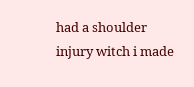had a shoulder injury witch i made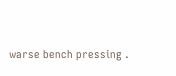warse bench pressing .